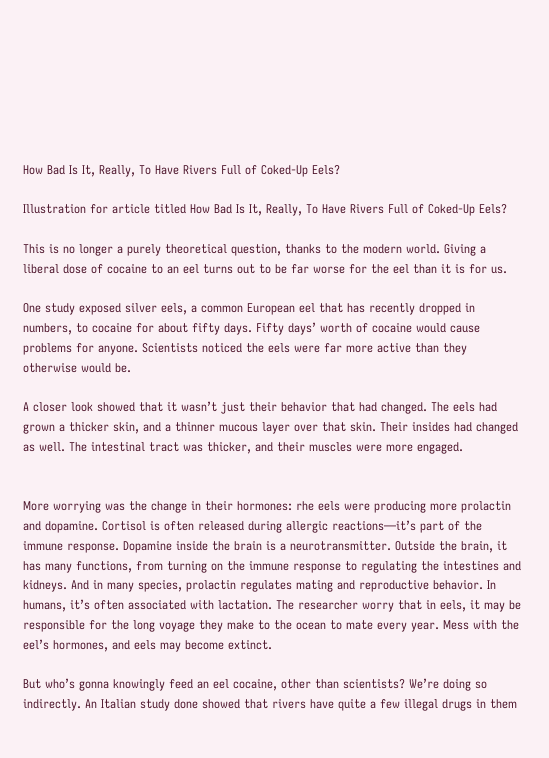How Bad Is It, Really, To Have Rivers Full of Coked-Up Eels?

Illustration for article titled How Bad Is It, Really, To Have Rivers Full of Coked-Up Eels?

This is no longer a purely theoretical question, thanks to the modern world. Giving a liberal dose of cocaine to an eel turns out to be far worse for the eel than it is for us.

One study exposed silver eels, a common European eel that has recently dropped in numbers, to cocaine for about fifty days. Fifty days’ worth of cocaine would cause problems for anyone. Scientists noticed the eels were far more active than they otherwise would be.

A closer look showed that it wasn’t just their behavior that had changed. The eels had grown a thicker skin, and a thinner mucous layer over that skin. Their insides had changed as well. The intestinal tract was thicker, and their muscles were more engaged.


More worrying was the change in their hormones: rhe eels were producing more prolactin and dopamine. Cortisol is often released during allergic reactions—it’s part of the immune response. Dopamine inside the brain is a neurotransmitter. Outside the brain, it has many functions, from turning on the immune response to regulating the intestines and kidneys. And in many species, prolactin regulates mating and reproductive behavior. In humans, it’s often associated with lactation. The researcher worry that in eels, it may be responsible for the long voyage they make to the ocean to mate every year. Mess with the eel’s hormones, and eels may become extinct.

But who’s gonna knowingly feed an eel cocaine, other than scientists? We’re doing so indirectly. An Italian study done showed that rivers have quite a few illegal drugs in them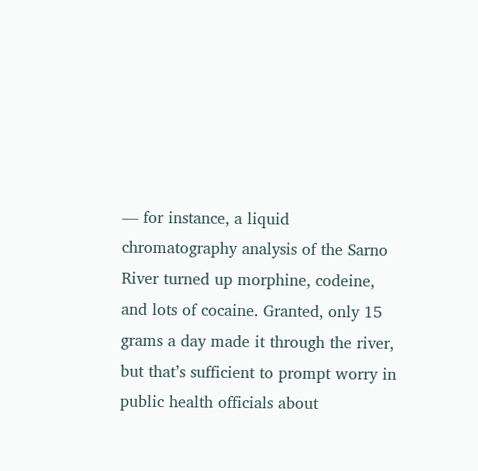— for instance, a liquid chromatography analysis of the Sarno River turned up morphine, codeine, and lots of cocaine. Granted, only 15 grams a day made it through the river, but that’s sufficient to prompt worry in public health officials about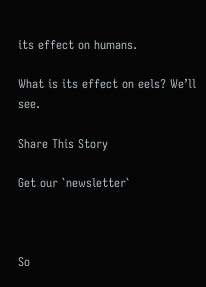its effect on humans.

What is its effect on eels? We’ll see.

Share This Story

Get our `newsletter`



So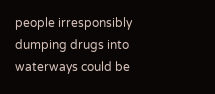people irresponsibly dumping drugs into waterways could be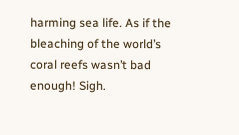harming sea life. As if the bleaching of the world’s coral reefs wasn’t bad enough! Sigh.